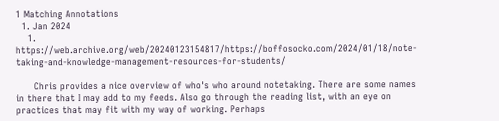1 Matching Annotations
  1. Jan 2024
    1. https://web.archive.org/web/20240123154817/https://boffosocko.com/2024/01/18/note-taking-and-knowledge-management-resources-for-students/

      Chris provides a nice overview of who's who around notetaking. There are some names in there that I may add to my feeds. Also go through the reading list, with an eye on practices that may fit with my way of working. Perhaps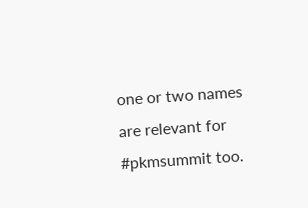one or two names are relevant for #pkmsummit too.